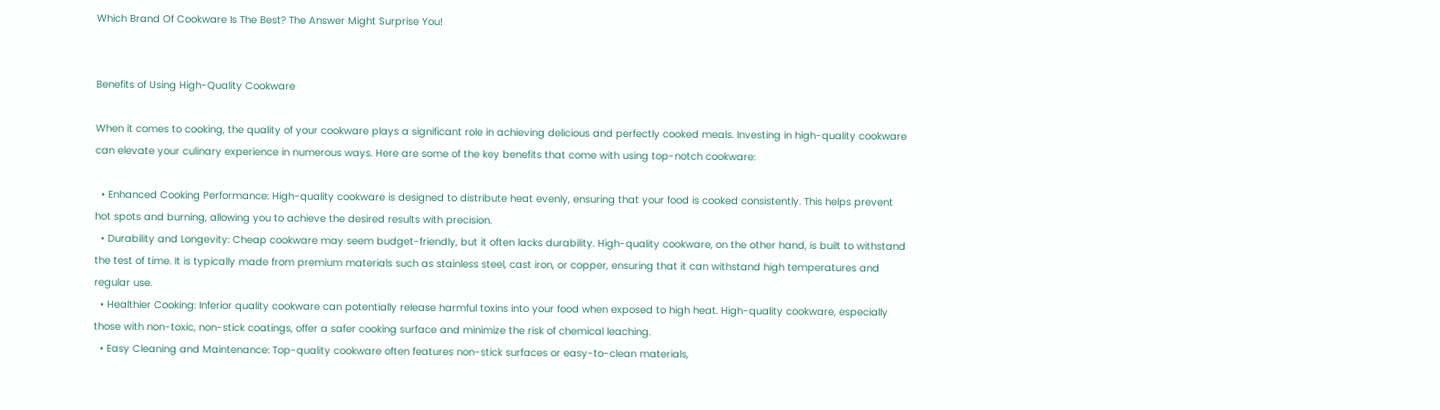Which Brand Of Cookware Is The Best? The Answer Might Surprise You!


Benefits of Using High-Quality Cookware

When it comes to cooking, the quality of your cookware plays a significant role in achieving delicious and perfectly cooked meals. Investing in high-quality cookware can elevate your culinary experience in numerous ways. Here are some of the key benefits that come with using top-notch cookware:

  • Enhanced Cooking Performance: High-quality cookware is designed to distribute heat evenly, ensuring that your food is cooked consistently. This helps prevent hot spots and burning, allowing you to achieve the desired results with precision.
  • Durability and Longevity: Cheap cookware may seem budget-friendly, but it often lacks durability. High-quality cookware, on the other hand, is built to withstand the test of time. It is typically made from premium materials such as stainless steel, cast iron, or copper, ensuring that it can withstand high temperatures and regular use.
  • Healthier Cooking: Inferior quality cookware can potentially release harmful toxins into your food when exposed to high heat. High-quality cookware, especially those with non-toxic, non-stick coatings, offer a safer cooking surface and minimize the risk of chemical leaching.
  • Easy Cleaning and Maintenance: Top-quality cookware often features non-stick surfaces or easy-to-clean materials,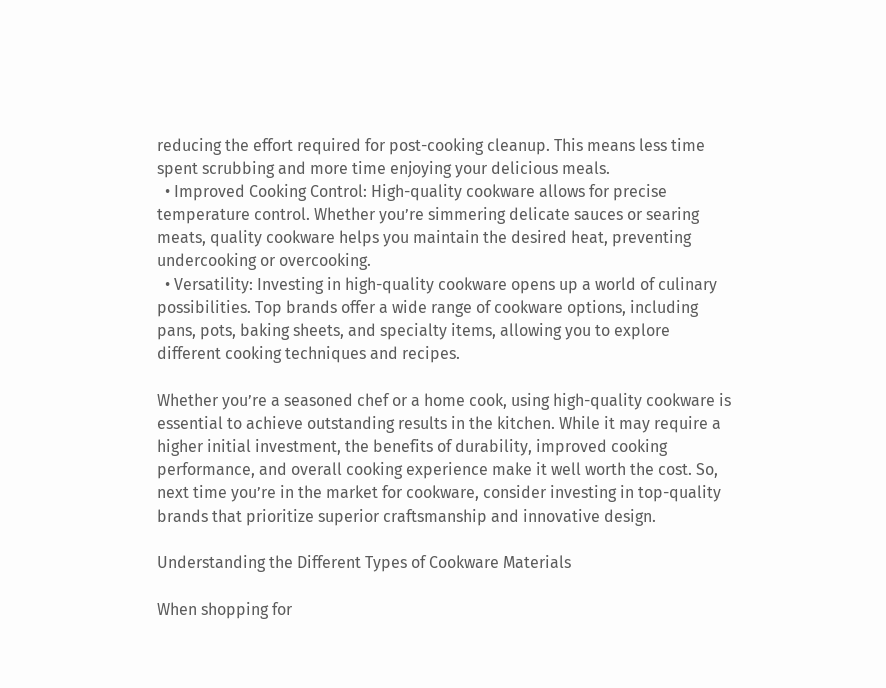reducing the effort required for post-cooking cleanup. This means less time spent scrubbing and more time enjoying your delicious meals.
  • Improved Cooking Control: High-quality cookware allows for precise temperature control. Whether you’re simmering delicate sauces or searing meats, quality cookware helps you maintain the desired heat, preventing undercooking or overcooking.
  • Versatility: Investing in high-quality cookware opens up a world of culinary possibilities. Top brands offer a wide range of cookware options, including pans, pots, baking sheets, and specialty items, allowing you to explore different cooking techniques and recipes.

Whether you’re a seasoned chef or a home cook, using high-quality cookware is essential to achieve outstanding results in the kitchen. While it may require a higher initial investment, the benefits of durability, improved cooking performance, and overall cooking experience make it well worth the cost. So, next time you’re in the market for cookware, consider investing in top-quality brands that prioritize superior craftsmanship and innovative design.

Understanding the Different Types of Cookware Materials

When shopping for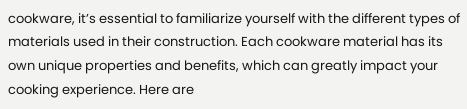cookware, it’s essential to familiarize yourself with the different types of materials used in their construction. Each cookware material has its own unique properties and benefits, which can greatly impact your cooking experience. Here are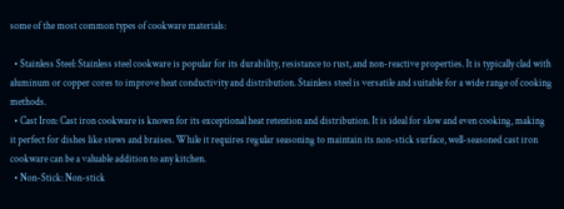some of the most common types of cookware materials:

  • Stainless Steel: Stainless steel cookware is popular for its durability, resistance to rust, and non-reactive properties. It is typically clad with aluminum or copper cores to improve heat conductivity and distribution. Stainless steel is versatile and suitable for a wide range of cooking methods.
  • Cast Iron: Cast iron cookware is known for its exceptional heat retention and distribution. It is ideal for slow and even cooking, making it perfect for dishes like stews and braises. While it requires regular seasoning to maintain its non-stick surface, well-seasoned cast iron cookware can be a valuable addition to any kitchen.
  • Non-Stick: Non-stick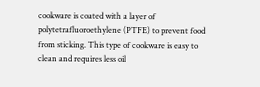cookware is coated with a layer of polytetrafluoroethylene (PTFE) to prevent food from sticking. This type of cookware is easy to clean and requires less oil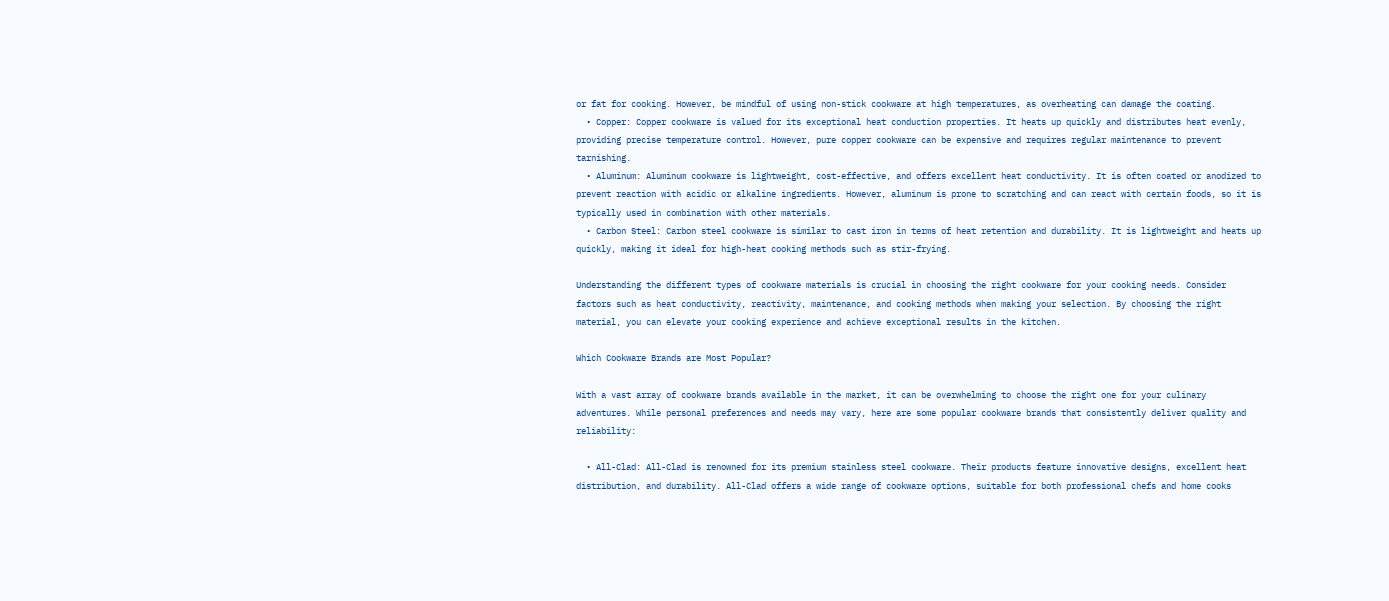or fat for cooking. However, be mindful of using non-stick cookware at high temperatures, as overheating can damage the coating.
  • Copper: Copper cookware is valued for its exceptional heat conduction properties. It heats up quickly and distributes heat evenly, providing precise temperature control. However, pure copper cookware can be expensive and requires regular maintenance to prevent tarnishing.
  • Aluminum: Aluminum cookware is lightweight, cost-effective, and offers excellent heat conductivity. It is often coated or anodized to prevent reaction with acidic or alkaline ingredients. However, aluminum is prone to scratching and can react with certain foods, so it is typically used in combination with other materials.
  • Carbon Steel: Carbon steel cookware is similar to cast iron in terms of heat retention and durability. It is lightweight and heats up quickly, making it ideal for high-heat cooking methods such as stir-frying.

Understanding the different types of cookware materials is crucial in choosing the right cookware for your cooking needs. Consider factors such as heat conductivity, reactivity, maintenance, and cooking methods when making your selection. By choosing the right material, you can elevate your cooking experience and achieve exceptional results in the kitchen.

Which Cookware Brands are Most Popular?

With a vast array of cookware brands available in the market, it can be overwhelming to choose the right one for your culinary adventures. While personal preferences and needs may vary, here are some popular cookware brands that consistently deliver quality and reliability:

  • All-Clad: All-Clad is renowned for its premium stainless steel cookware. Their products feature innovative designs, excellent heat distribution, and durability. All-Clad offers a wide range of cookware options, suitable for both professional chefs and home cooks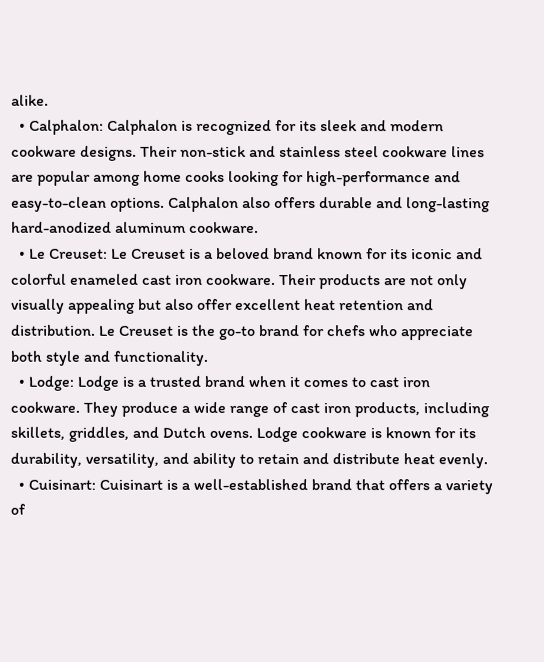alike.
  • Calphalon: Calphalon is recognized for its sleek and modern cookware designs. Their non-stick and stainless steel cookware lines are popular among home cooks looking for high-performance and easy-to-clean options. Calphalon also offers durable and long-lasting hard-anodized aluminum cookware.
  • Le Creuset: Le Creuset is a beloved brand known for its iconic and colorful enameled cast iron cookware. Their products are not only visually appealing but also offer excellent heat retention and distribution. Le Creuset is the go-to brand for chefs who appreciate both style and functionality.
  • Lodge: Lodge is a trusted brand when it comes to cast iron cookware. They produce a wide range of cast iron products, including skillets, griddles, and Dutch ovens. Lodge cookware is known for its durability, versatility, and ability to retain and distribute heat evenly.
  • Cuisinart: Cuisinart is a well-established brand that offers a variety of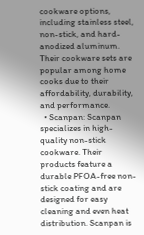cookware options, including stainless steel, non-stick, and hard-anodized aluminum. Their cookware sets are popular among home cooks due to their affordability, durability, and performance.
  • Scanpan: Scanpan specializes in high-quality non-stick cookware. Their products feature a durable PFOA-free non-stick coating and are designed for easy cleaning and even heat distribution. Scanpan is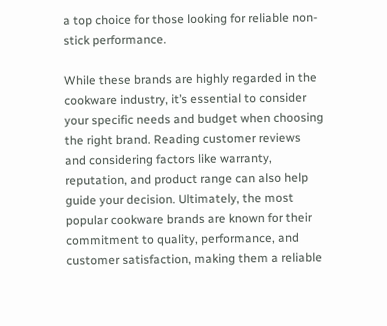a top choice for those looking for reliable non-stick performance.

While these brands are highly regarded in the cookware industry, it’s essential to consider your specific needs and budget when choosing the right brand. Reading customer reviews and considering factors like warranty, reputation, and product range can also help guide your decision. Ultimately, the most popular cookware brands are known for their commitment to quality, performance, and customer satisfaction, making them a reliable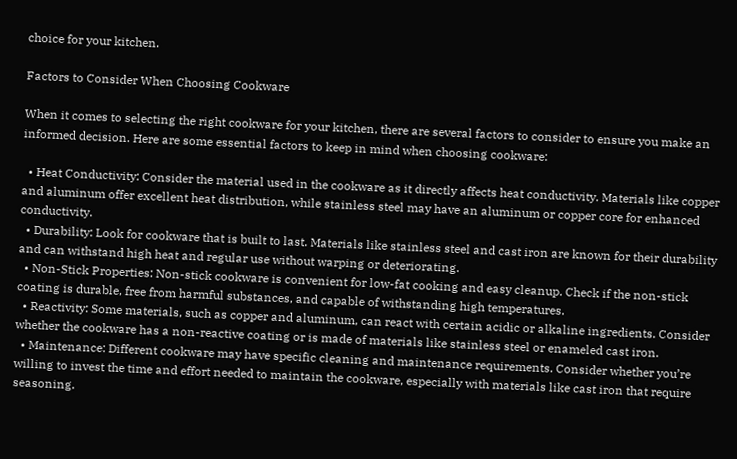choice for your kitchen.

Factors to Consider When Choosing Cookware

When it comes to selecting the right cookware for your kitchen, there are several factors to consider to ensure you make an informed decision. Here are some essential factors to keep in mind when choosing cookware:

  • Heat Conductivity: Consider the material used in the cookware as it directly affects heat conductivity. Materials like copper and aluminum offer excellent heat distribution, while stainless steel may have an aluminum or copper core for enhanced conductivity.
  • Durability: Look for cookware that is built to last. Materials like stainless steel and cast iron are known for their durability and can withstand high heat and regular use without warping or deteriorating.
  • Non-Stick Properties: Non-stick cookware is convenient for low-fat cooking and easy cleanup. Check if the non-stick coating is durable, free from harmful substances, and capable of withstanding high temperatures.
  • Reactivity: Some materials, such as copper and aluminum, can react with certain acidic or alkaline ingredients. Consider whether the cookware has a non-reactive coating or is made of materials like stainless steel or enameled cast iron.
  • Maintenance: Different cookware may have specific cleaning and maintenance requirements. Consider whether you’re willing to invest the time and effort needed to maintain the cookware, especially with materials like cast iron that require seasoning.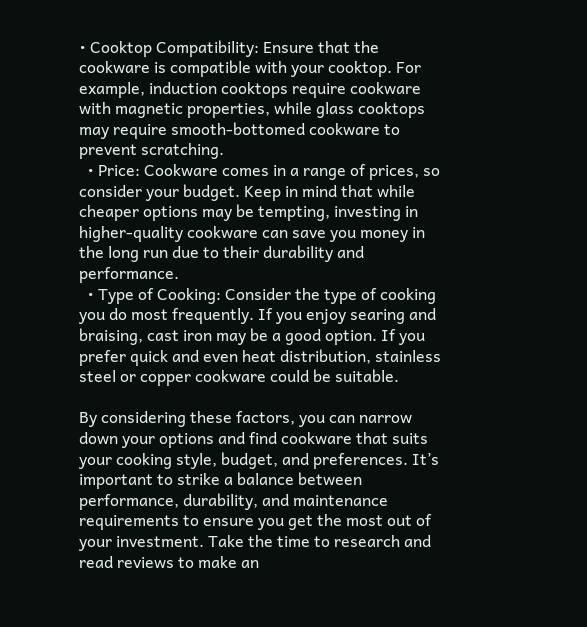• Cooktop Compatibility: Ensure that the cookware is compatible with your cooktop. For example, induction cooktops require cookware with magnetic properties, while glass cooktops may require smooth-bottomed cookware to prevent scratching.
  • Price: Cookware comes in a range of prices, so consider your budget. Keep in mind that while cheaper options may be tempting, investing in higher-quality cookware can save you money in the long run due to their durability and performance.
  • Type of Cooking: Consider the type of cooking you do most frequently. If you enjoy searing and braising, cast iron may be a good option. If you prefer quick and even heat distribution, stainless steel or copper cookware could be suitable.

By considering these factors, you can narrow down your options and find cookware that suits your cooking style, budget, and preferences. It’s important to strike a balance between performance, durability, and maintenance requirements to ensure you get the most out of your investment. Take the time to research and read reviews to make an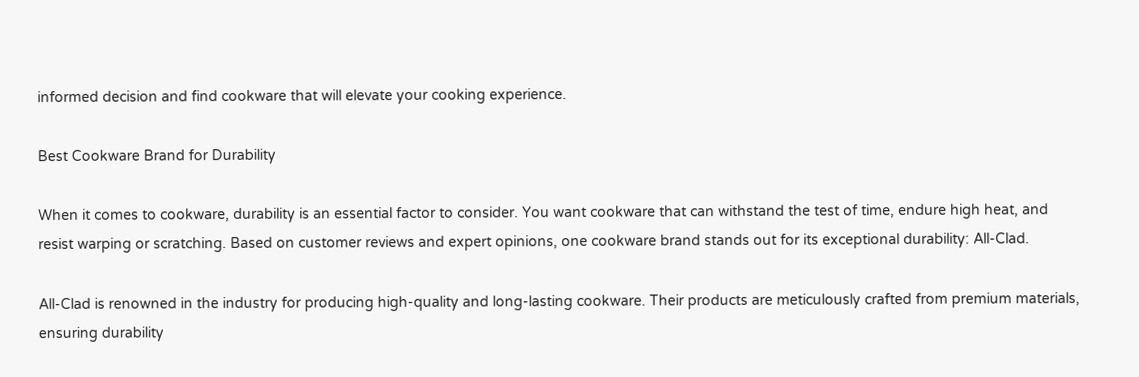informed decision and find cookware that will elevate your cooking experience.

Best Cookware Brand for Durability

When it comes to cookware, durability is an essential factor to consider. You want cookware that can withstand the test of time, endure high heat, and resist warping or scratching. Based on customer reviews and expert opinions, one cookware brand stands out for its exceptional durability: All-Clad.

All-Clad is renowned in the industry for producing high-quality and long-lasting cookware. Their products are meticulously crafted from premium materials, ensuring durability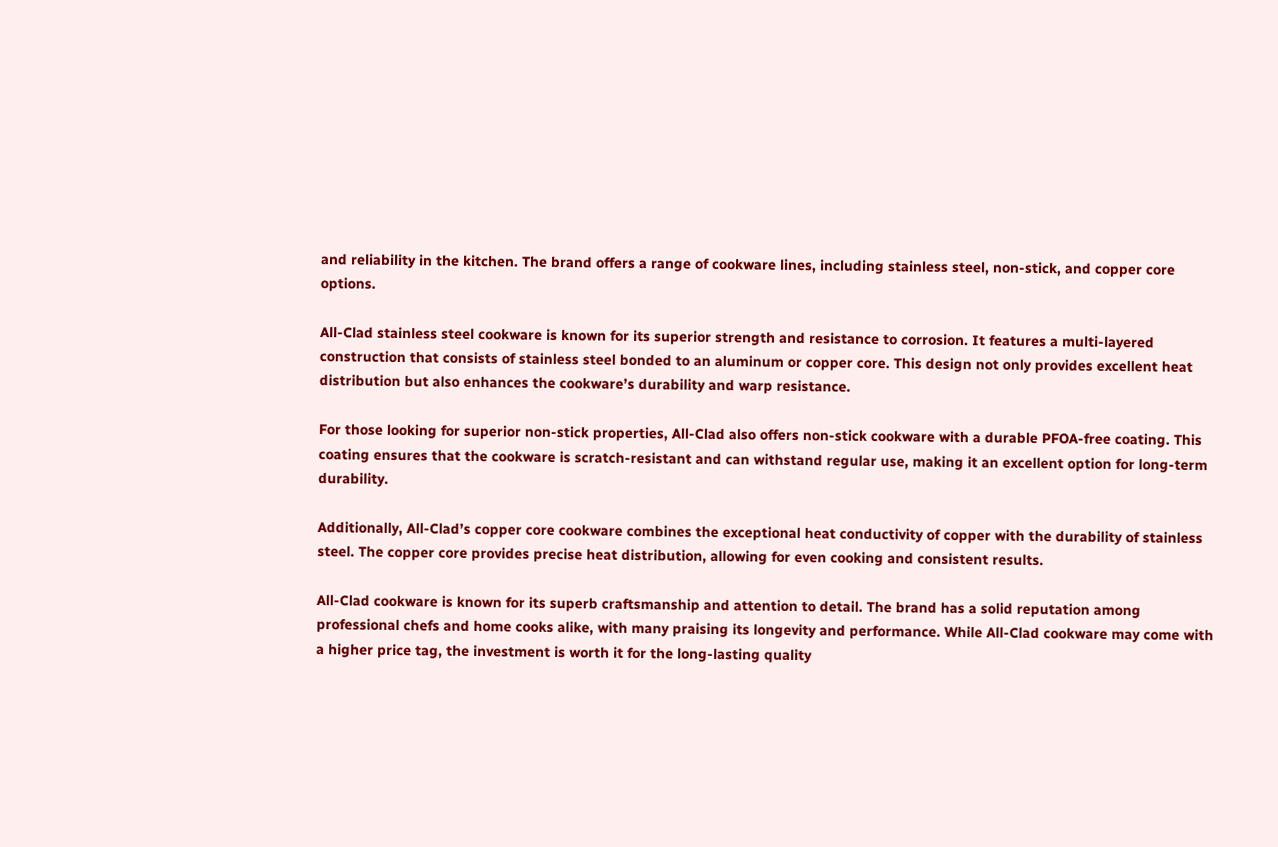and reliability in the kitchen. The brand offers a range of cookware lines, including stainless steel, non-stick, and copper core options.

All-Clad stainless steel cookware is known for its superior strength and resistance to corrosion. It features a multi-layered construction that consists of stainless steel bonded to an aluminum or copper core. This design not only provides excellent heat distribution but also enhances the cookware’s durability and warp resistance.

For those looking for superior non-stick properties, All-Clad also offers non-stick cookware with a durable PFOA-free coating. This coating ensures that the cookware is scratch-resistant and can withstand regular use, making it an excellent option for long-term durability.

Additionally, All-Clad’s copper core cookware combines the exceptional heat conductivity of copper with the durability of stainless steel. The copper core provides precise heat distribution, allowing for even cooking and consistent results.

All-Clad cookware is known for its superb craftsmanship and attention to detail. The brand has a solid reputation among professional chefs and home cooks alike, with many praising its longevity and performance. While All-Clad cookware may come with a higher price tag, the investment is worth it for the long-lasting quality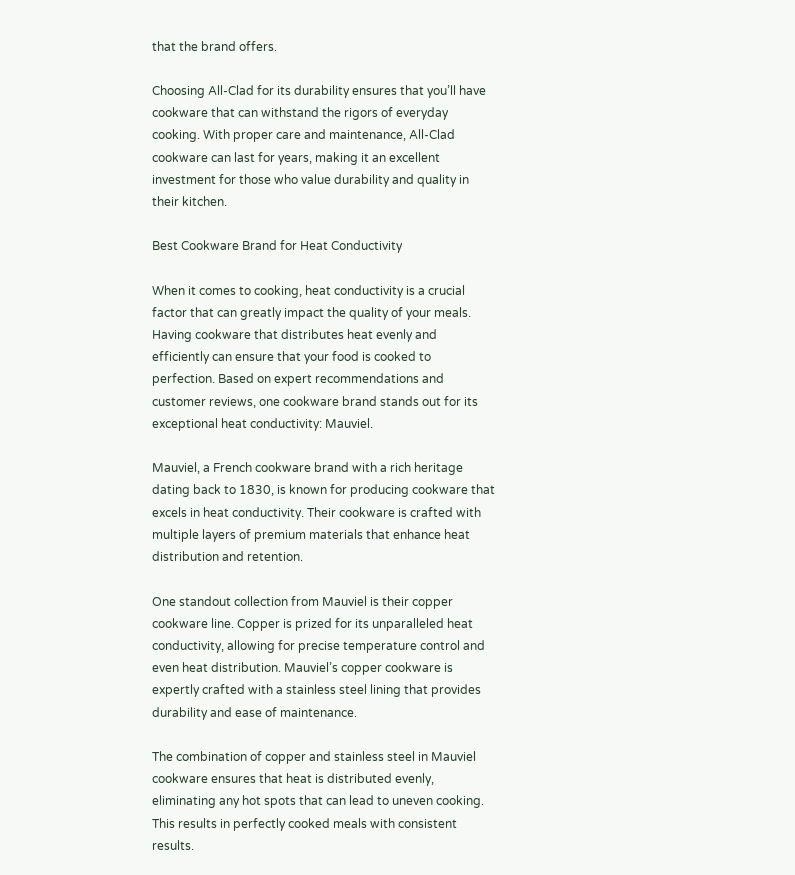that the brand offers.

Choosing All-Clad for its durability ensures that you’ll have cookware that can withstand the rigors of everyday cooking. With proper care and maintenance, All-Clad cookware can last for years, making it an excellent investment for those who value durability and quality in their kitchen.

Best Cookware Brand for Heat Conductivity

When it comes to cooking, heat conductivity is a crucial factor that can greatly impact the quality of your meals. Having cookware that distributes heat evenly and efficiently can ensure that your food is cooked to perfection. Based on expert recommendations and customer reviews, one cookware brand stands out for its exceptional heat conductivity: Mauviel.

Mauviel, a French cookware brand with a rich heritage dating back to 1830, is known for producing cookware that excels in heat conductivity. Their cookware is crafted with multiple layers of premium materials that enhance heat distribution and retention.

One standout collection from Mauviel is their copper cookware line. Copper is prized for its unparalleled heat conductivity, allowing for precise temperature control and even heat distribution. Mauviel’s copper cookware is expertly crafted with a stainless steel lining that provides durability and ease of maintenance.

The combination of copper and stainless steel in Mauviel cookware ensures that heat is distributed evenly, eliminating any hot spots that can lead to uneven cooking. This results in perfectly cooked meals with consistent results.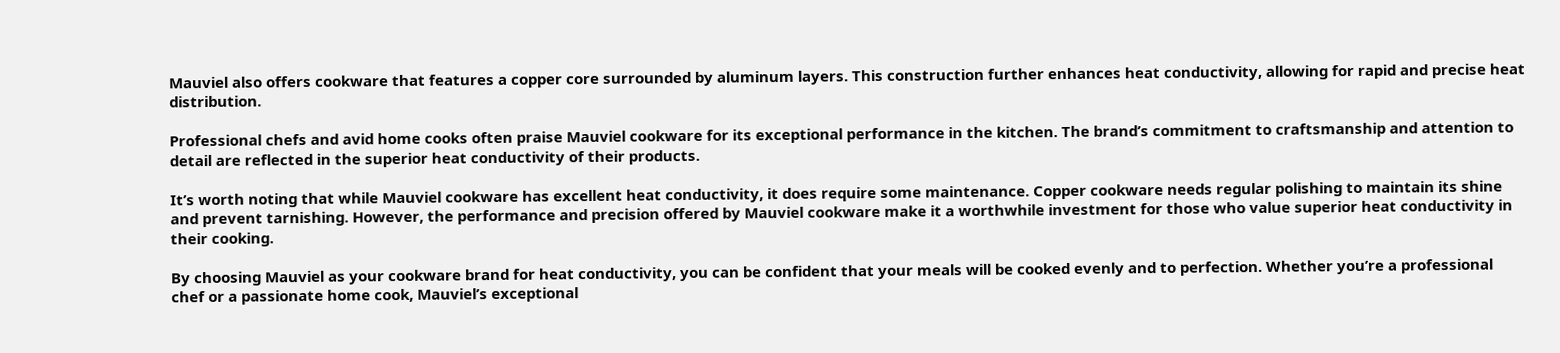Mauviel also offers cookware that features a copper core surrounded by aluminum layers. This construction further enhances heat conductivity, allowing for rapid and precise heat distribution.

Professional chefs and avid home cooks often praise Mauviel cookware for its exceptional performance in the kitchen. The brand’s commitment to craftsmanship and attention to detail are reflected in the superior heat conductivity of their products.

It’s worth noting that while Mauviel cookware has excellent heat conductivity, it does require some maintenance. Copper cookware needs regular polishing to maintain its shine and prevent tarnishing. However, the performance and precision offered by Mauviel cookware make it a worthwhile investment for those who value superior heat conductivity in their cooking.

By choosing Mauviel as your cookware brand for heat conductivity, you can be confident that your meals will be cooked evenly and to perfection. Whether you’re a professional chef or a passionate home cook, Mauviel’s exceptional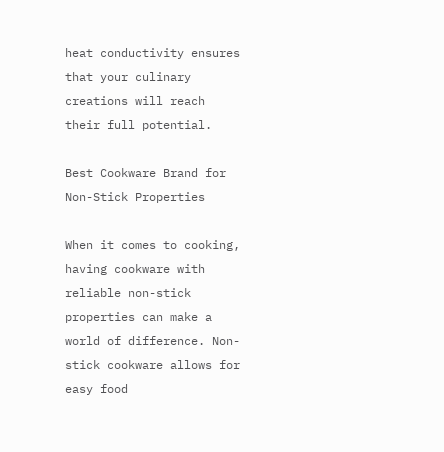heat conductivity ensures that your culinary creations will reach their full potential.

Best Cookware Brand for Non-Stick Properties

When it comes to cooking, having cookware with reliable non-stick properties can make a world of difference. Non-stick cookware allows for easy food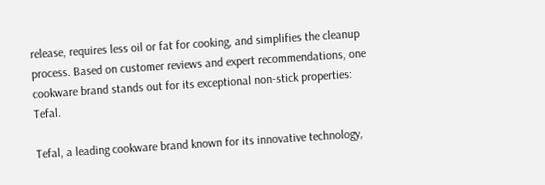release, requires less oil or fat for cooking, and simplifies the cleanup process. Based on customer reviews and expert recommendations, one cookware brand stands out for its exceptional non-stick properties: Tefal.

Tefal, a leading cookware brand known for its innovative technology,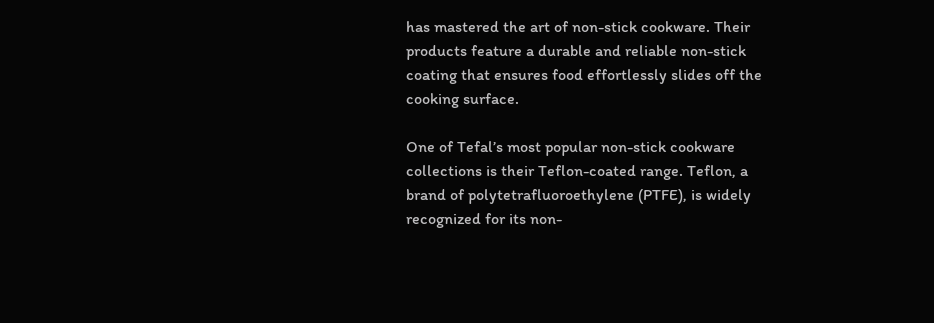has mastered the art of non-stick cookware. Their products feature a durable and reliable non-stick coating that ensures food effortlessly slides off the cooking surface.

One of Tefal’s most popular non-stick cookware collections is their Teflon-coated range. Teflon, a brand of polytetrafluoroethylene (PTFE), is widely recognized for its non-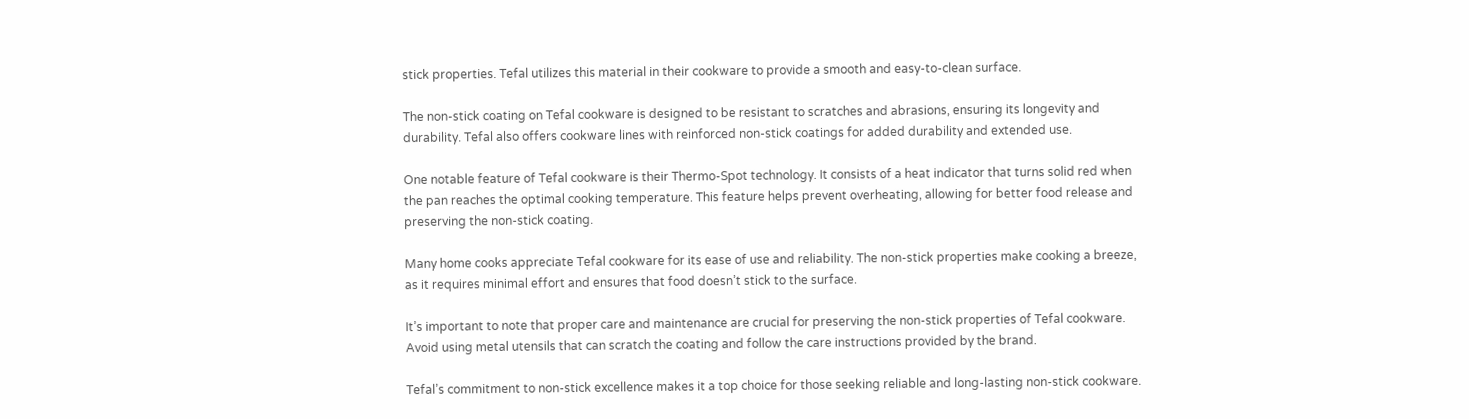stick properties. Tefal utilizes this material in their cookware to provide a smooth and easy-to-clean surface.

The non-stick coating on Tefal cookware is designed to be resistant to scratches and abrasions, ensuring its longevity and durability. Tefal also offers cookware lines with reinforced non-stick coatings for added durability and extended use.

One notable feature of Tefal cookware is their Thermo-Spot technology. It consists of a heat indicator that turns solid red when the pan reaches the optimal cooking temperature. This feature helps prevent overheating, allowing for better food release and preserving the non-stick coating.

Many home cooks appreciate Tefal cookware for its ease of use and reliability. The non-stick properties make cooking a breeze, as it requires minimal effort and ensures that food doesn’t stick to the surface.

It’s important to note that proper care and maintenance are crucial for preserving the non-stick properties of Tefal cookware. Avoid using metal utensils that can scratch the coating and follow the care instructions provided by the brand.

Tefal’s commitment to non-stick excellence makes it a top choice for those seeking reliable and long-lasting non-stick cookware.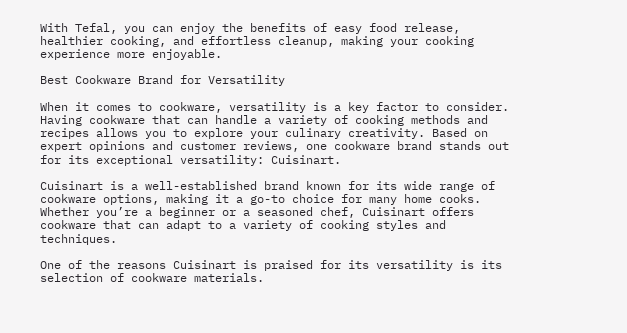With Tefal, you can enjoy the benefits of easy food release, healthier cooking, and effortless cleanup, making your cooking experience more enjoyable.

Best Cookware Brand for Versatility

When it comes to cookware, versatility is a key factor to consider. Having cookware that can handle a variety of cooking methods and recipes allows you to explore your culinary creativity. Based on expert opinions and customer reviews, one cookware brand stands out for its exceptional versatility: Cuisinart.

Cuisinart is a well-established brand known for its wide range of cookware options, making it a go-to choice for many home cooks. Whether you’re a beginner or a seasoned chef, Cuisinart offers cookware that can adapt to a variety of cooking styles and techniques.

One of the reasons Cuisinart is praised for its versatility is its selection of cookware materials.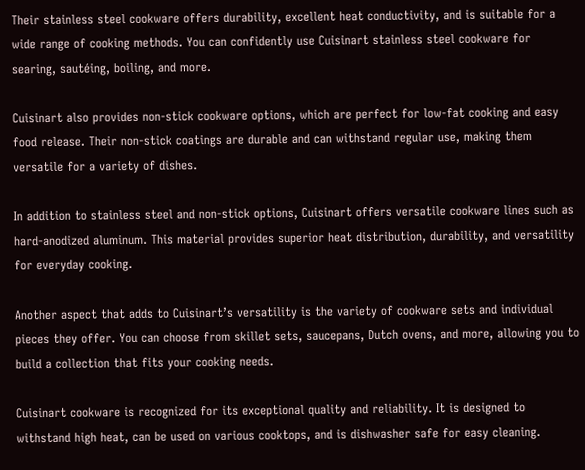Their stainless steel cookware offers durability, excellent heat conductivity, and is suitable for a wide range of cooking methods. You can confidently use Cuisinart stainless steel cookware for searing, sautéing, boiling, and more.

Cuisinart also provides non-stick cookware options, which are perfect for low-fat cooking and easy food release. Their non-stick coatings are durable and can withstand regular use, making them versatile for a variety of dishes.

In addition to stainless steel and non-stick options, Cuisinart offers versatile cookware lines such as hard-anodized aluminum. This material provides superior heat distribution, durability, and versatility for everyday cooking.

Another aspect that adds to Cuisinart’s versatility is the variety of cookware sets and individual pieces they offer. You can choose from skillet sets, saucepans, Dutch ovens, and more, allowing you to build a collection that fits your cooking needs.

Cuisinart cookware is recognized for its exceptional quality and reliability. It is designed to withstand high heat, can be used on various cooktops, and is dishwasher safe for easy cleaning.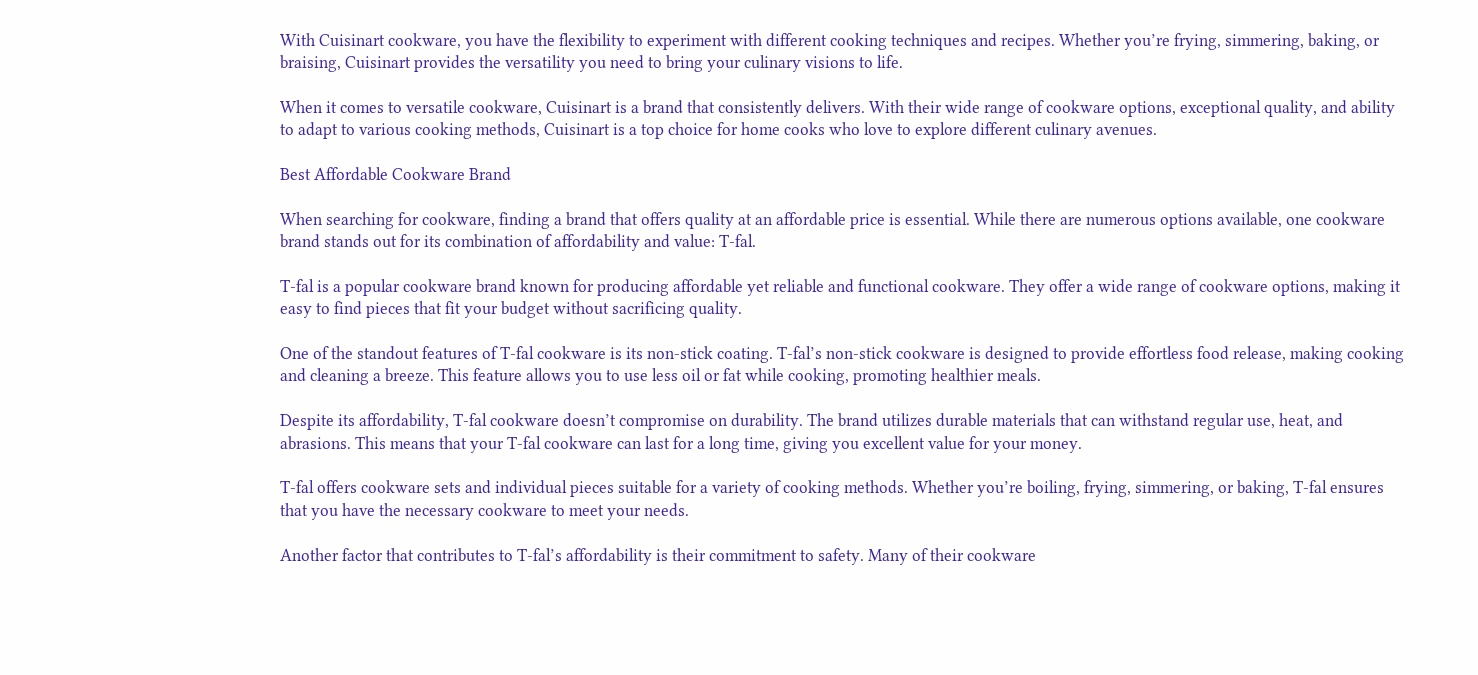With Cuisinart cookware, you have the flexibility to experiment with different cooking techniques and recipes. Whether you’re frying, simmering, baking, or braising, Cuisinart provides the versatility you need to bring your culinary visions to life.

When it comes to versatile cookware, Cuisinart is a brand that consistently delivers. With their wide range of cookware options, exceptional quality, and ability to adapt to various cooking methods, Cuisinart is a top choice for home cooks who love to explore different culinary avenues.

Best Affordable Cookware Brand

When searching for cookware, finding a brand that offers quality at an affordable price is essential. While there are numerous options available, one cookware brand stands out for its combination of affordability and value: T-fal.

T-fal is a popular cookware brand known for producing affordable yet reliable and functional cookware. They offer a wide range of cookware options, making it easy to find pieces that fit your budget without sacrificing quality.

One of the standout features of T-fal cookware is its non-stick coating. T-fal’s non-stick cookware is designed to provide effortless food release, making cooking and cleaning a breeze. This feature allows you to use less oil or fat while cooking, promoting healthier meals.

Despite its affordability, T-fal cookware doesn’t compromise on durability. The brand utilizes durable materials that can withstand regular use, heat, and abrasions. This means that your T-fal cookware can last for a long time, giving you excellent value for your money.

T-fal offers cookware sets and individual pieces suitable for a variety of cooking methods. Whether you’re boiling, frying, simmering, or baking, T-fal ensures that you have the necessary cookware to meet your needs.

Another factor that contributes to T-fal’s affordability is their commitment to safety. Many of their cookware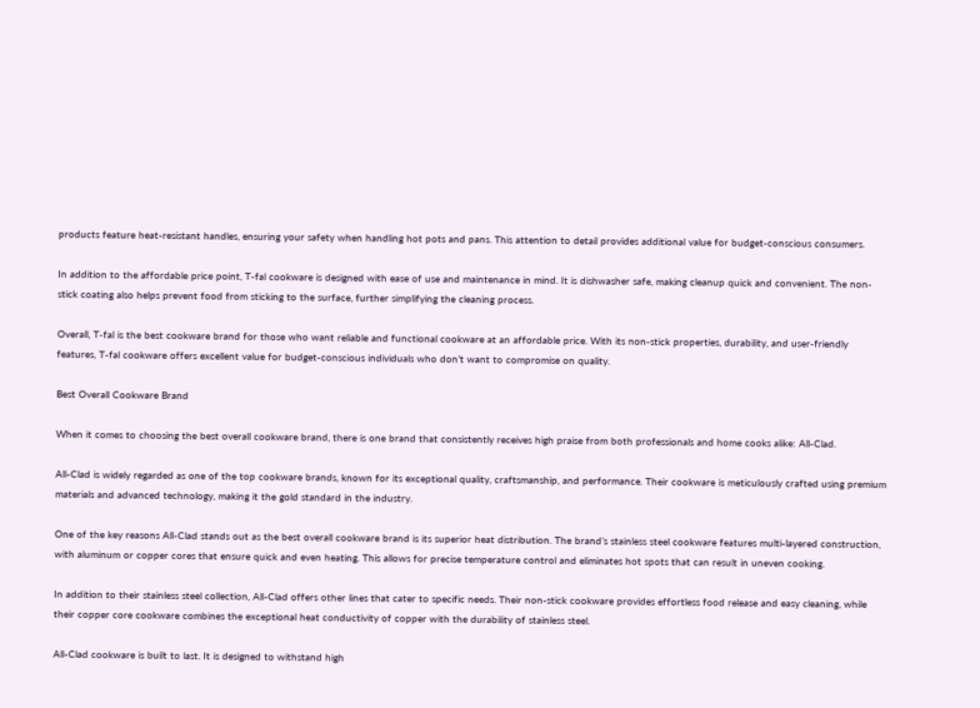products feature heat-resistant handles, ensuring your safety when handling hot pots and pans. This attention to detail provides additional value for budget-conscious consumers.

In addition to the affordable price point, T-fal cookware is designed with ease of use and maintenance in mind. It is dishwasher safe, making cleanup quick and convenient. The non-stick coating also helps prevent food from sticking to the surface, further simplifying the cleaning process.

Overall, T-fal is the best cookware brand for those who want reliable and functional cookware at an affordable price. With its non-stick properties, durability, and user-friendly features, T-fal cookware offers excellent value for budget-conscious individuals who don’t want to compromise on quality.

Best Overall Cookware Brand

When it comes to choosing the best overall cookware brand, there is one brand that consistently receives high praise from both professionals and home cooks alike: All-Clad.

All-Clad is widely regarded as one of the top cookware brands, known for its exceptional quality, craftsmanship, and performance. Their cookware is meticulously crafted using premium materials and advanced technology, making it the gold standard in the industry.

One of the key reasons All-Clad stands out as the best overall cookware brand is its superior heat distribution. The brand’s stainless steel cookware features multi-layered construction, with aluminum or copper cores that ensure quick and even heating. This allows for precise temperature control and eliminates hot spots that can result in uneven cooking.

In addition to their stainless steel collection, All-Clad offers other lines that cater to specific needs. Their non-stick cookware provides effortless food release and easy cleaning, while their copper core cookware combines the exceptional heat conductivity of copper with the durability of stainless steel.

All-Clad cookware is built to last. It is designed to withstand high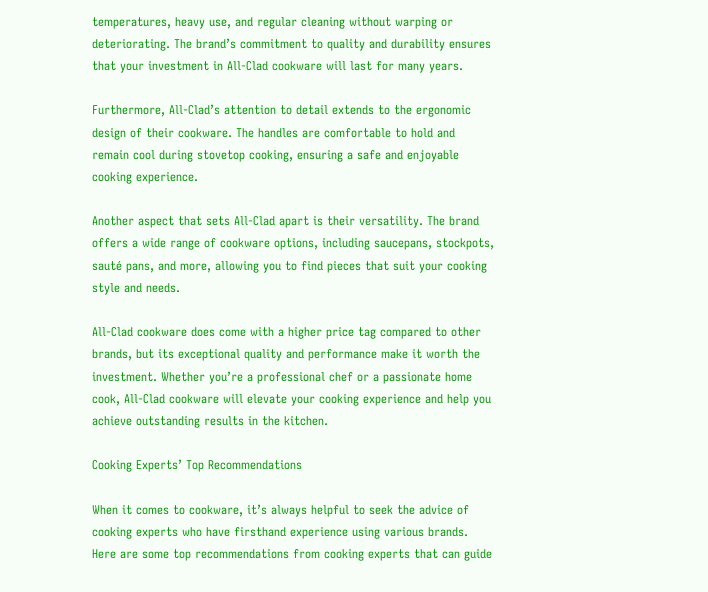temperatures, heavy use, and regular cleaning without warping or deteriorating. The brand’s commitment to quality and durability ensures that your investment in All-Clad cookware will last for many years.

Furthermore, All-Clad’s attention to detail extends to the ergonomic design of their cookware. The handles are comfortable to hold and remain cool during stovetop cooking, ensuring a safe and enjoyable cooking experience.

Another aspect that sets All-Clad apart is their versatility. The brand offers a wide range of cookware options, including saucepans, stockpots, sauté pans, and more, allowing you to find pieces that suit your cooking style and needs.

All-Clad cookware does come with a higher price tag compared to other brands, but its exceptional quality and performance make it worth the investment. Whether you’re a professional chef or a passionate home cook, All-Clad cookware will elevate your cooking experience and help you achieve outstanding results in the kitchen.

Cooking Experts’ Top Recommendations

When it comes to cookware, it’s always helpful to seek the advice of cooking experts who have firsthand experience using various brands. Here are some top recommendations from cooking experts that can guide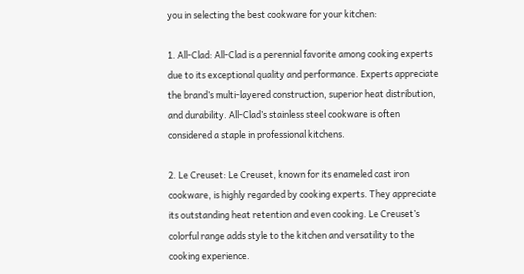you in selecting the best cookware for your kitchen:

1. All-Clad: All-Clad is a perennial favorite among cooking experts due to its exceptional quality and performance. Experts appreciate the brand’s multi-layered construction, superior heat distribution, and durability. All-Clad’s stainless steel cookware is often considered a staple in professional kitchens.

2. Le Creuset: Le Creuset, known for its enameled cast iron cookware, is highly regarded by cooking experts. They appreciate its outstanding heat retention and even cooking. Le Creuset’s colorful range adds style to the kitchen and versatility to the cooking experience.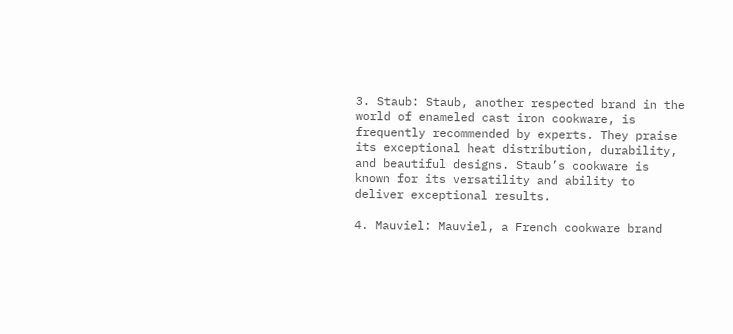3. Staub: Staub, another respected brand in the world of enameled cast iron cookware, is frequently recommended by experts. They praise its exceptional heat distribution, durability, and beautiful designs. Staub’s cookware is known for its versatility and ability to deliver exceptional results.

4. Mauviel: Mauviel, a French cookware brand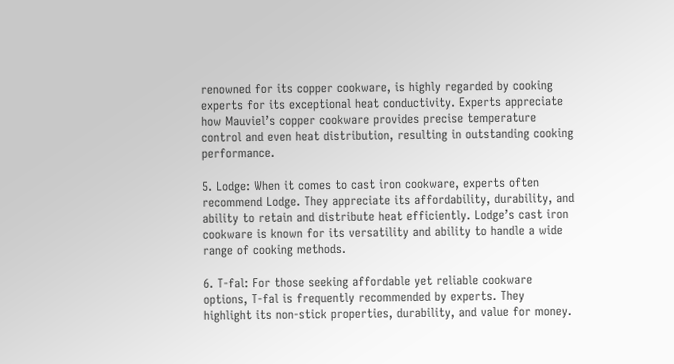renowned for its copper cookware, is highly regarded by cooking experts for its exceptional heat conductivity. Experts appreciate how Mauviel’s copper cookware provides precise temperature control and even heat distribution, resulting in outstanding cooking performance.

5. Lodge: When it comes to cast iron cookware, experts often recommend Lodge. They appreciate its affordability, durability, and ability to retain and distribute heat efficiently. Lodge’s cast iron cookware is known for its versatility and ability to handle a wide range of cooking methods.

6. T-fal: For those seeking affordable yet reliable cookware options, T-fal is frequently recommended by experts. They highlight its non-stick properties, durability, and value for money.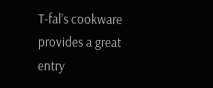T-fal’s cookware provides a great entry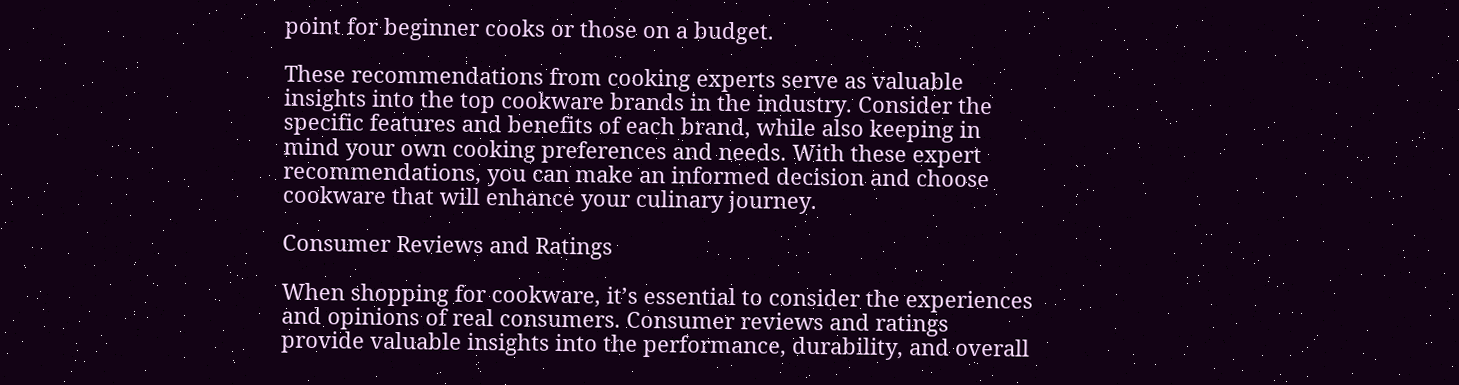point for beginner cooks or those on a budget.

These recommendations from cooking experts serve as valuable insights into the top cookware brands in the industry. Consider the specific features and benefits of each brand, while also keeping in mind your own cooking preferences and needs. With these expert recommendations, you can make an informed decision and choose cookware that will enhance your culinary journey.

Consumer Reviews and Ratings

When shopping for cookware, it’s essential to consider the experiences and opinions of real consumers. Consumer reviews and ratings provide valuable insights into the performance, durability, and overall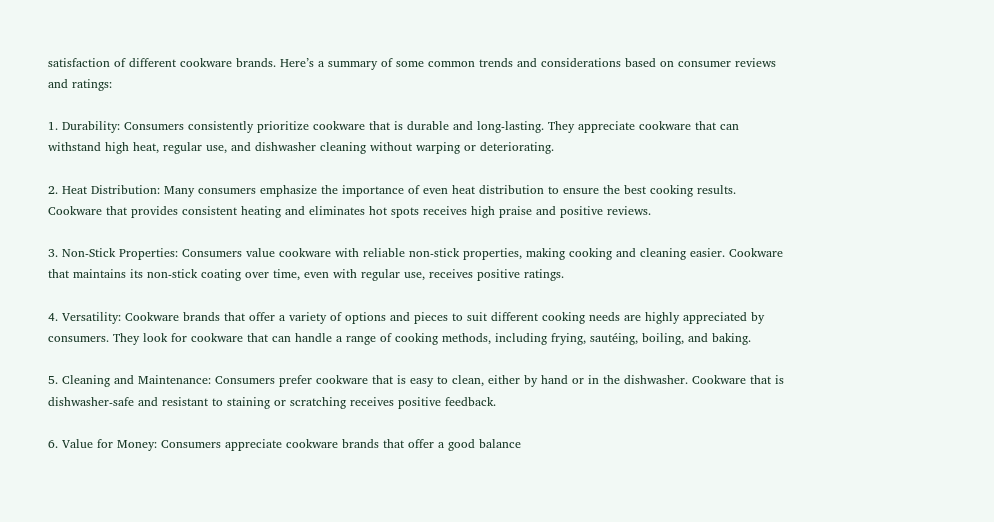satisfaction of different cookware brands. Here’s a summary of some common trends and considerations based on consumer reviews and ratings:

1. Durability: Consumers consistently prioritize cookware that is durable and long-lasting. They appreciate cookware that can withstand high heat, regular use, and dishwasher cleaning without warping or deteriorating.

2. Heat Distribution: Many consumers emphasize the importance of even heat distribution to ensure the best cooking results. Cookware that provides consistent heating and eliminates hot spots receives high praise and positive reviews.

3. Non-Stick Properties: Consumers value cookware with reliable non-stick properties, making cooking and cleaning easier. Cookware that maintains its non-stick coating over time, even with regular use, receives positive ratings.

4. Versatility: Cookware brands that offer a variety of options and pieces to suit different cooking needs are highly appreciated by consumers. They look for cookware that can handle a range of cooking methods, including frying, sautéing, boiling, and baking.

5. Cleaning and Maintenance: Consumers prefer cookware that is easy to clean, either by hand or in the dishwasher. Cookware that is dishwasher-safe and resistant to staining or scratching receives positive feedback.

6. Value for Money: Consumers appreciate cookware brands that offer a good balance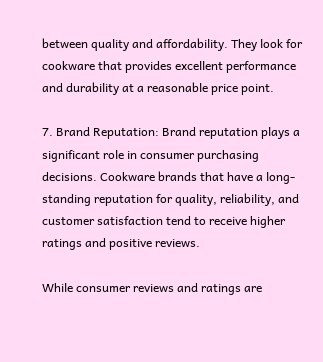between quality and affordability. They look for cookware that provides excellent performance and durability at a reasonable price point.

7. Brand Reputation: Brand reputation plays a significant role in consumer purchasing decisions. Cookware brands that have a long-standing reputation for quality, reliability, and customer satisfaction tend to receive higher ratings and positive reviews.

While consumer reviews and ratings are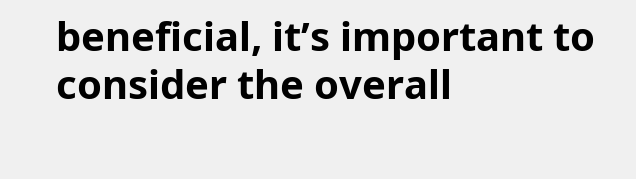beneficial, it’s important to consider the overall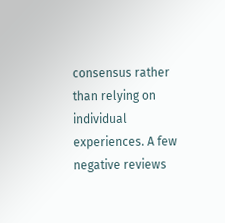consensus rather than relying on individual experiences. A few negative reviews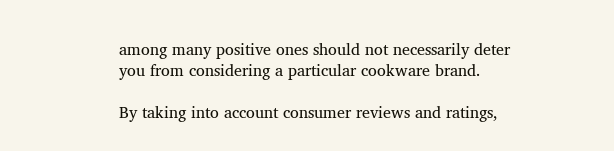among many positive ones should not necessarily deter you from considering a particular cookware brand.

By taking into account consumer reviews and ratings,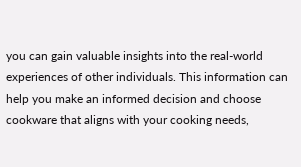you can gain valuable insights into the real-world experiences of other individuals. This information can help you make an informed decision and choose cookware that aligns with your cooking needs,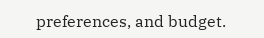preferences, and budget.